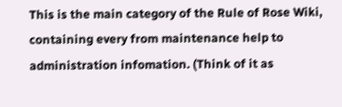This is the main category of the Rule of Rose Wiki, containing every from maintenance help to administration infomation. (Think of it as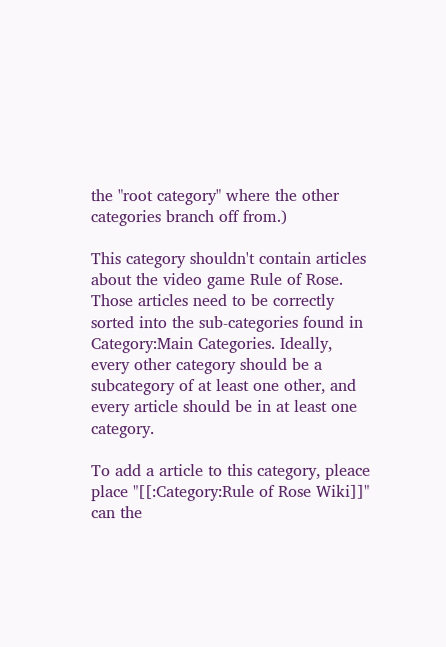the "root category" where the other categories branch off from.)

This category shouldn't contain articles about the video game Rule of Rose. Those articles need to be correctly sorted into the sub-categories found in Category:Main Categories. Ideally, every other category should be a subcategory of at least one other, and every article should be in at least one category.

To add a article to this category, pleace place "[[:Category:Rule of Rose Wiki]]" can the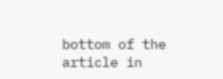bottom of the article in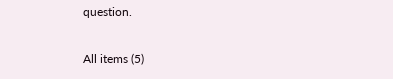question.

All items (5)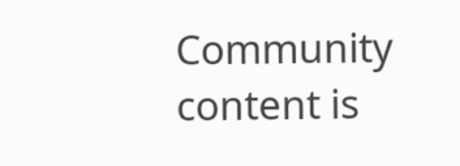Community content is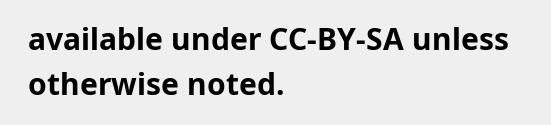available under CC-BY-SA unless otherwise noted.